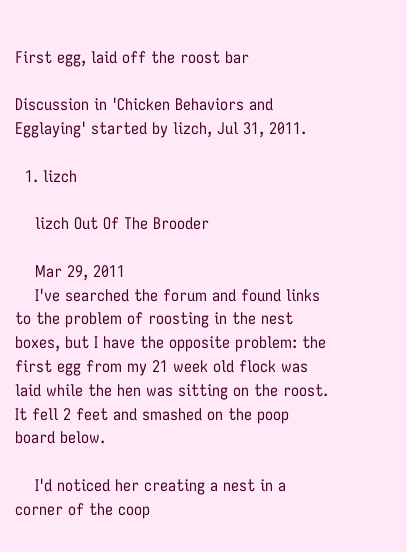First egg, laid off the roost bar

Discussion in 'Chicken Behaviors and Egglaying' started by lizch, Jul 31, 2011.

  1. lizch

    lizch Out Of The Brooder

    Mar 29, 2011
    I've searched the forum and found links to the problem of roosting in the nest boxes, but I have the opposite problem: the first egg from my 21 week old flock was laid while the hen was sitting on the roost. It fell 2 feet and smashed on the poop board below.

    I'd noticed her creating a nest in a corner of the coop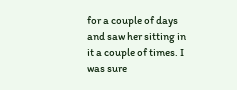for a couple of days and saw her sitting in it a couple of times. I was sure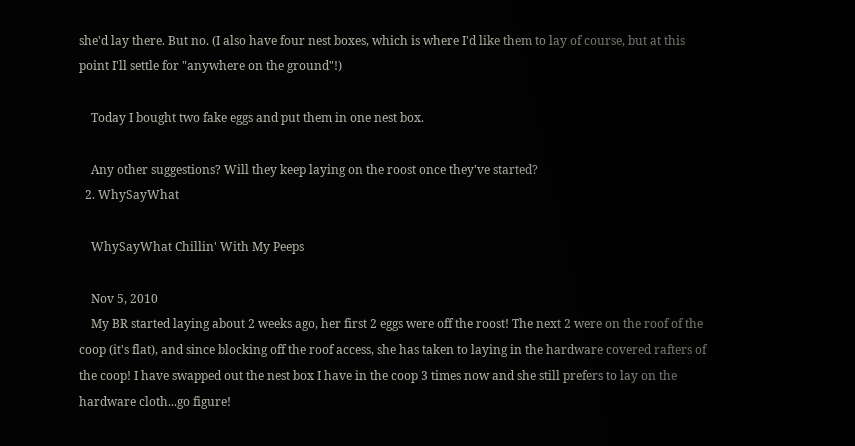she'd lay there. But no. (I also have four nest boxes, which is where I'd like them to lay of course, but at this point I'll settle for "anywhere on the ground"!)

    Today I bought two fake eggs and put them in one nest box.

    Any other suggestions? Will they keep laying on the roost once they've started?
  2. WhySayWhat

    WhySayWhat Chillin' With My Peeps

    Nov 5, 2010
    My BR started laying about 2 weeks ago, her first 2 eggs were off the roost! The next 2 were on the roof of the coop (it's flat), and since blocking off the roof access, she has taken to laying in the hardware covered rafters of the coop! I have swapped out the nest box I have in the coop 3 times now and she still prefers to lay on the hardware cloth...go figure!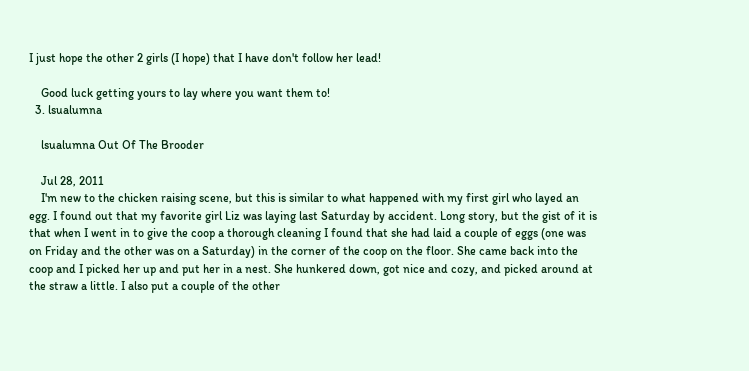I just hope the other 2 girls (I hope) that I have don't follow her lead!

    Good luck getting yours to lay where you want them to!
  3. lsualumna

    lsualumna Out Of The Brooder

    Jul 28, 2011
    I'm new to the chicken raising scene, but this is similar to what happened with my first girl who layed an egg. I found out that my favorite girl Liz was laying last Saturday by accident. Long story, but the gist of it is that when I went in to give the coop a thorough cleaning I found that she had laid a couple of eggs (one was on Friday and the other was on a Saturday) in the corner of the coop on the floor. She came back into the coop and I picked her up and put her in a nest. She hunkered down, got nice and cozy, and picked around at the straw a little. I also put a couple of the other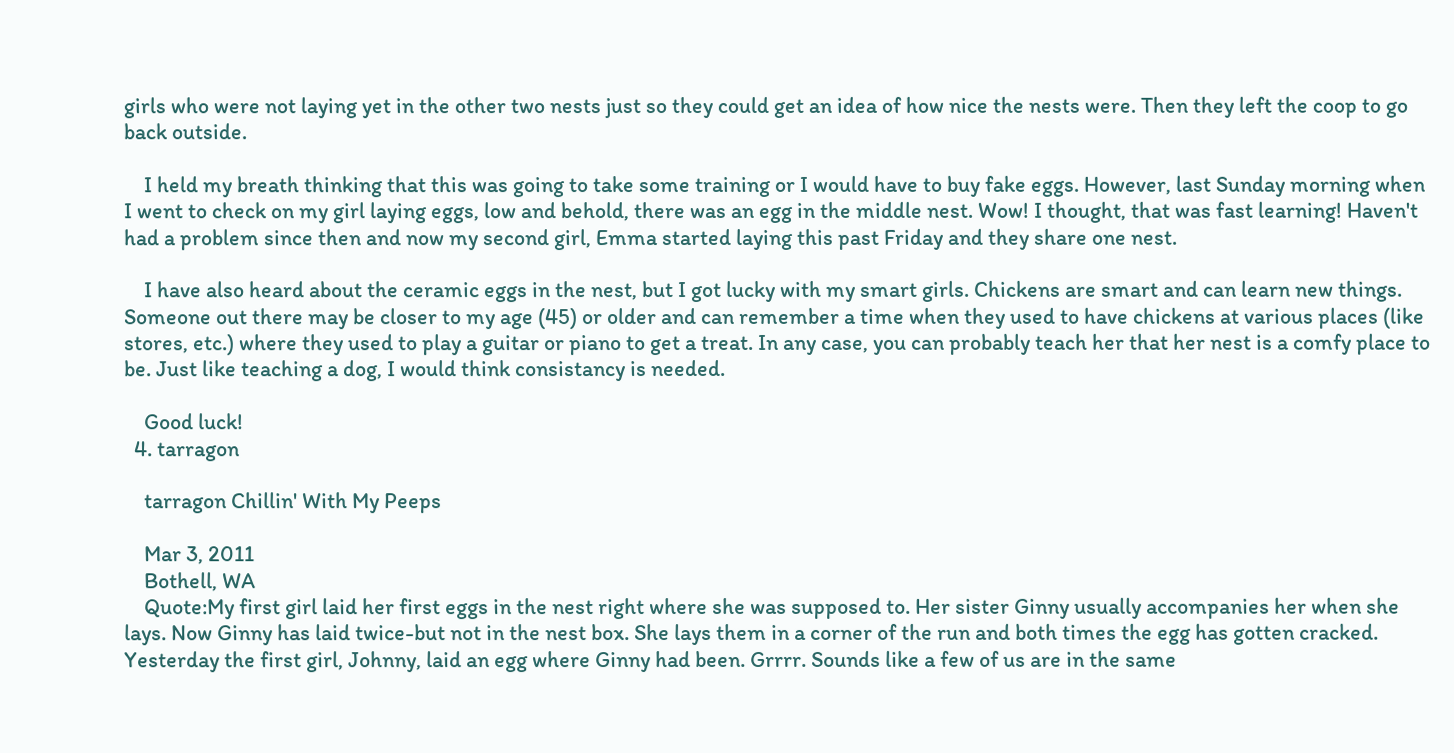girls who were not laying yet in the other two nests just so they could get an idea of how nice the nests were. Then they left the coop to go back outside.

    I held my breath thinking that this was going to take some training or I would have to buy fake eggs. However, last Sunday morning when I went to check on my girl laying eggs, low and behold, there was an egg in the middle nest. Wow! I thought, that was fast learning! Haven't had a problem since then and now my second girl, Emma started laying this past Friday and they share one nest.

    I have also heard about the ceramic eggs in the nest, but I got lucky with my smart girls. Chickens are smart and can learn new things. Someone out there may be closer to my age (45) or older and can remember a time when they used to have chickens at various places (like stores, etc.) where they used to play a guitar or piano to get a treat. In any case, you can probably teach her that her nest is a comfy place to be. Just like teaching a dog, I would think consistancy is needed.

    Good luck!
  4. tarragon

    tarragon Chillin' With My Peeps

    Mar 3, 2011
    Bothell, WA
    Quote:My first girl laid her first eggs in the nest right where she was supposed to. Her sister Ginny usually accompanies her when she lays. Now Ginny has laid twice-but not in the nest box. She lays them in a corner of the run and both times the egg has gotten cracked. Yesterday the first girl, Johnny, laid an egg where Ginny had been. Grrrr. Sounds like a few of us are in the same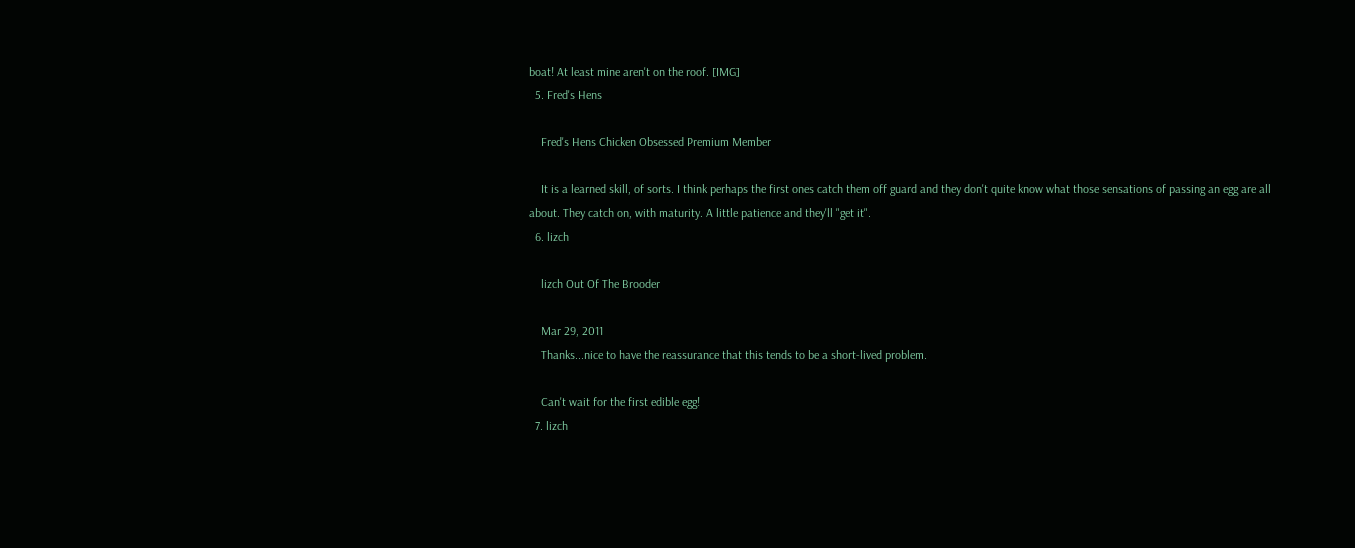boat! At least mine aren't on the roof. [IMG]
  5. Fred's Hens

    Fred's Hens Chicken Obsessed Premium Member

    It is a learned skill, of sorts. I think perhaps the first ones catch them off guard and they don't quite know what those sensations of passing an egg are all about. They catch on, with maturity. A little patience and they'll "get it".
  6. lizch

    lizch Out Of The Brooder

    Mar 29, 2011
    Thanks...nice to have the reassurance that this tends to be a short-lived problem.

    Can't wait for the first edible egg!
  7. lizch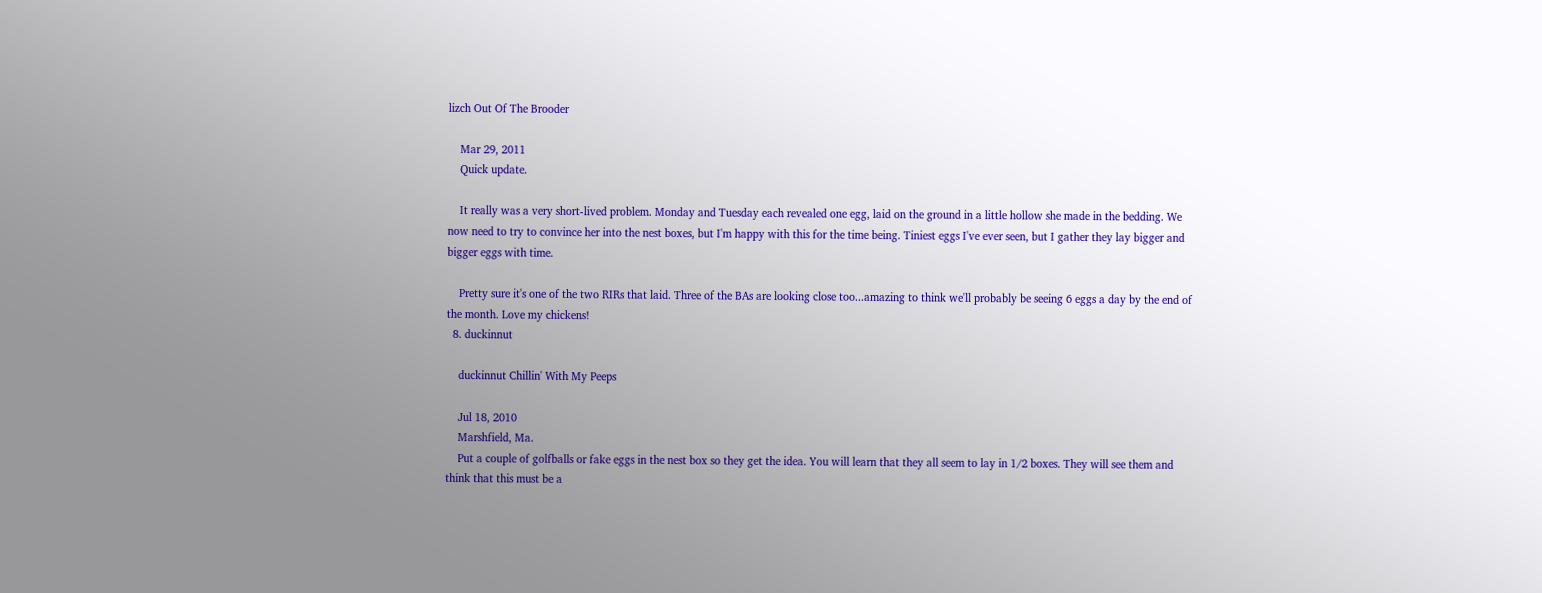lizch Out Of The Brooder

    Mar 29, 2011
    Quick update.

    It really was a very short-lived problem. Monday and Tuesday each revealed one egg, laid on the ground in a little hollow she made in the bedding. We now need to try to convince her into the nest boxes, but I'm happy with this for the time being. Tiniest eggs I've ever seen, but I gather they lay bigger and bigger eggs with time.

    Pretty sure it's one of the two RIRs that laid. Three of the BAs are looking close too...amazing to think we'll probably be seeing 6 eggs a day by the end of the month. Love my chickens!
  8. duckinnut

    duckinnut Chillin' With My Peeps

    Jul 18, 2010
    Marshfield, Ma.
    Put a couple of golfballs or fake eggs in the nest box so they get the idea. You will learn that they all seem to lay in 1/2 boxes. They will see them and think that this must be a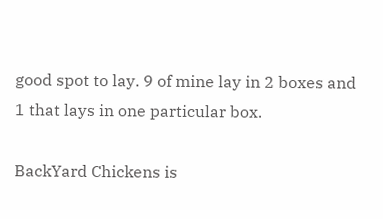good spot to lay. 9 of mine lay in 2 boxes and 1 that lays in one particular box.

BackYard Chickens is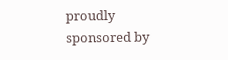proudly sponsored by